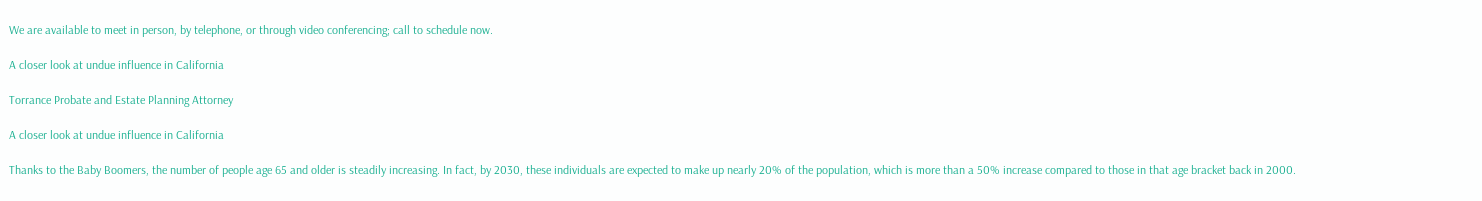We are available to meet in person, by telephone, or through video conferencing; call to schedule now.

A closer look at undue influence in California

Torrance Probate and Estate Planning Attorney

A closer look at undue influence in California

Thanks to the Baby Boomers, the number of people age 65 and older is steadily increasing. In fact, by 2030, these individuals are expected to make up nearly 20% of the population, which is more than a 50% increase compared to those in that age bracket back in 2000.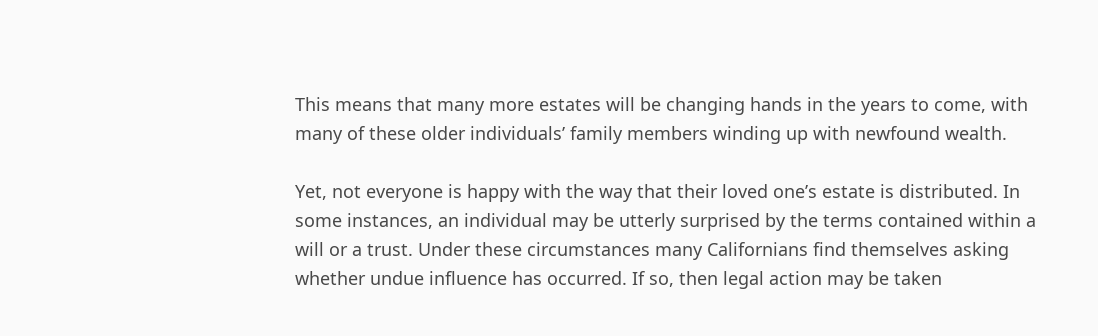This means that many more estates will be changing hands in the years to come, with many of these older individuals’ family members winding up with newfound wealth.

Yet, not everyone is happy with the way that their loved one’s estate is distributed. In some instances, an individual may be utterly surprised by the terms contained within a will or a trust. Under these circumstances many Californians find themselves asking whether undue influence has occurred. If so, then legal action may be taken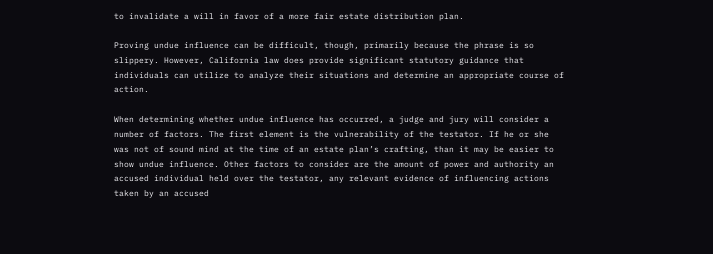to invalidate a will in favor of a more fair estate distribution plan.

Proving undue influence can be difficult, though, primarily because the phrase is so slippery. However, California law does provide significant statutory guidance that individuals can utilize to analyze their situations and determine an appropriate course of action.

When determining whether undue influence has occurred, a judge and jury will consider a number of factors. The first element is the vulnerability of the testator. If he or she was not of sound mind at the time of an estate plan’s crafting, than it may be easier to show undue influence. Other factors to consider are the amount of power and authority an accused individual held over the testator, any relevant evidence of influencing actions taken by an accused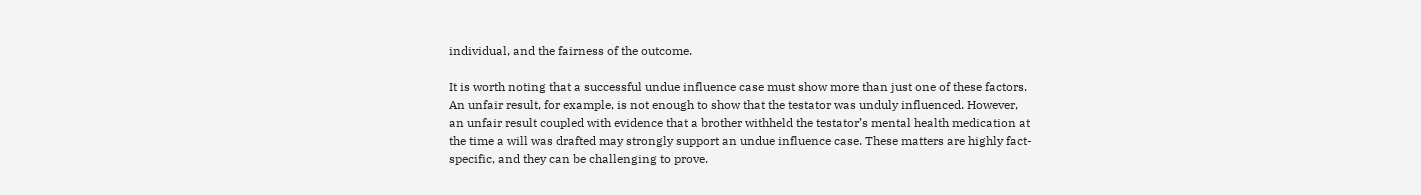individual, and the fairness of the outcome.

It is worth noting that a successful undue influence case must show more than just one of these factors. An unfair result, for example, is not enough to show that the testator was unduly influenced. However, an unfair result coupled with evidence that a brother withheld the testator’s mental health medication at the time a will was drafted may strongly support an undue influence case. These matters are highly fact-specific, and they can be challenging to prove.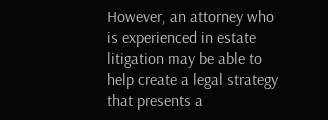However, an attorney who is experienced in estate litigation may be able to help create a legal strategy that presents a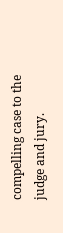compelling case to the judge and jury.